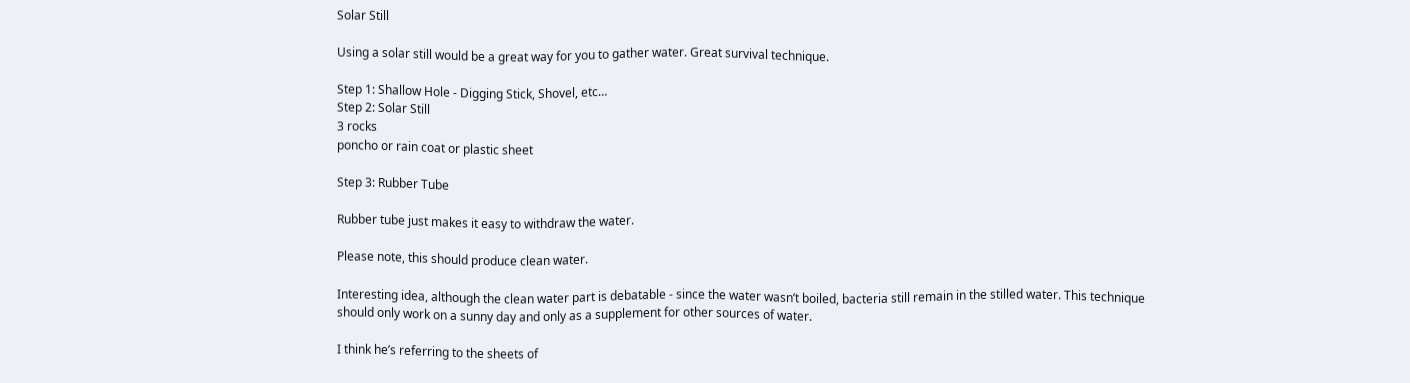Solar Still

Using a solar still would be a great way for you to gather water. Great survival technique.

Step 1: Shallow Hole - Digging Stick, Shovel, etc…
Step 2: Solar Still
3 rocks
poncho or rain coat or plastic sheet

Step 3: Rubber Tube

Rubber tube just makes it easy to withdraw the water.

Please note, this should produce clean water.

Interesting idea, although the clean water part is debatable - since the water wasn’t boiled, bacteria still remain in the stilled water. This technique should only work on a sunny day and only as a supplement for other sources of water.

I think he’s referring to the sheets of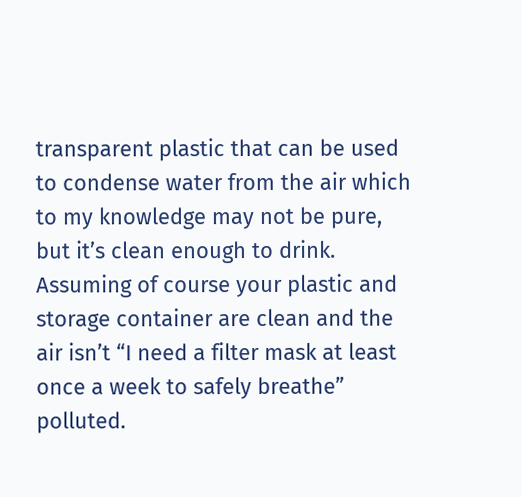transparent plastic that can be used to condense water from the air which to my knowledge may not be pure, but it’s clean enough to drink. Assuming of course your plastic and storage container are clean and the air isn’t “I need a filter mask at least once a week to safely breathe” polluted.